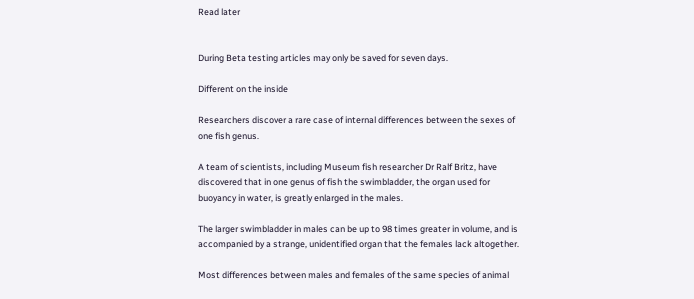Read later


During Beta testing articles may only be saved for seven days.

Different on the inside

Researchers discover a rare case of internal differences between the sexes of one fish genus.

A team of scientists, including Museum fish researcher Dr Ralf Britz, have discovered that in one genus of fish the swimbladder, the organ used for buoyancy in water, is greatly enlarged in the males.

The larger swimbladder in males can be up to 98 times greater in volume, and is accompanied by a strange, unidentified organ that the females lack altogether.

Most differences between males and females of the same species of animal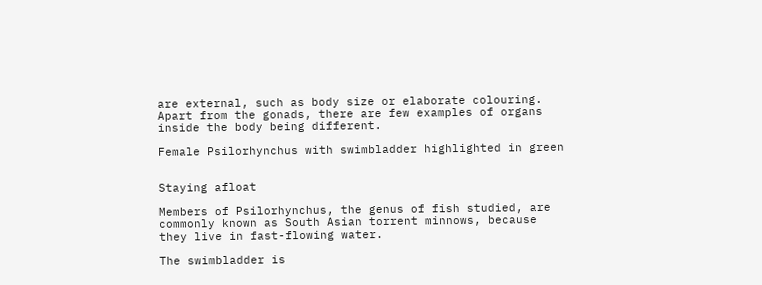are external, such as body size or elaborate colouring. Apart from the gonads, there are few examples of organs inside the body being different.

Female Psilorhynchus with swimbladder highlighted in green


Staying afloat

Members of Psilorhynchus, the genus of fish studied, are commonly known as South Asian torrent minnows, because they live in fast-flowing water.

The swimbladder is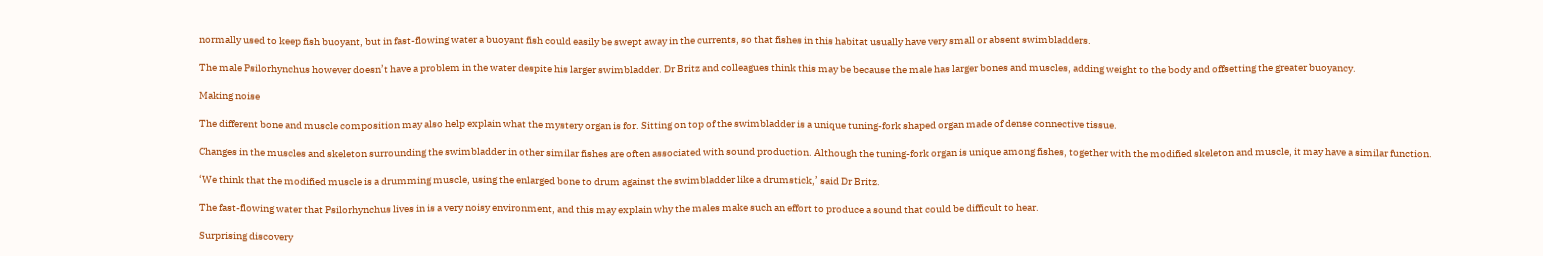normally used to keep fish buoyant, but in fast-flowing water a buoyant fish could easily be swept away in the currents, so that fishes in this habitat usually have very small or absent swimbladders.

The male Psilorhynchus however doesn’t have a problem in the water despite his larger swimbladder. Dr Britz and colleagues think this may be because the male has larger bones and muscles, adding weight to the body and offsetting the greater buoyancy.

Making noise

The different bone and muscle composition may also help explain what the mystery organ is for. Sitting on top of the swimbladder is a unique tuning-fork shaped organ made of dense connective tissue.

Changes in the muscles and skeleton surrounding the swimbladder in other similar fishes are often associated with sound production. Although the tuning-fork organ is unique among fishes, together with the modified skeleton and muscle, it may have a similar function.

‘We think that the modified muscle is a drumming muscle, using the enlarged bone to drum against the swimbladder like a drumstick,’ said Dr Britz.

The fast-flowing water that Psilorhynchus lives in is a very noisy environment, and this may explain why the males make such an effort to produce a sound that could be difficult to hear.

Surprising discovery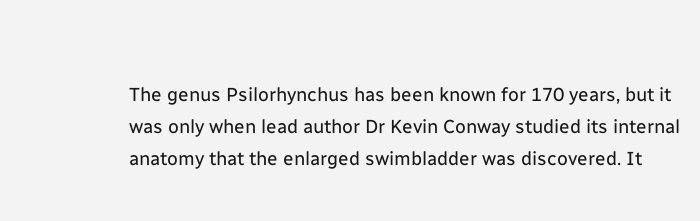The genus Psilorhynchus has been known for 170 years, but it was only when lead author Dr Kevin Conway studied its internal anatomy that the enlarged swimbladder was discovered. It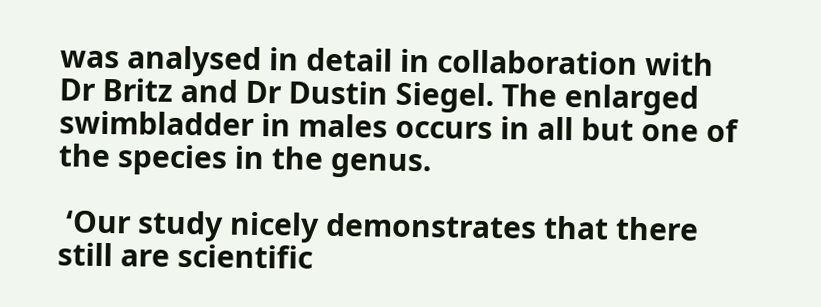was analysed in detail in collaboration with Dr Britz and Dr Dustin Siegel. The enlarged swimbladder in males occurs in all but one of the species in the genus.

 ‘Our study nicely demonstrates that there still are scientific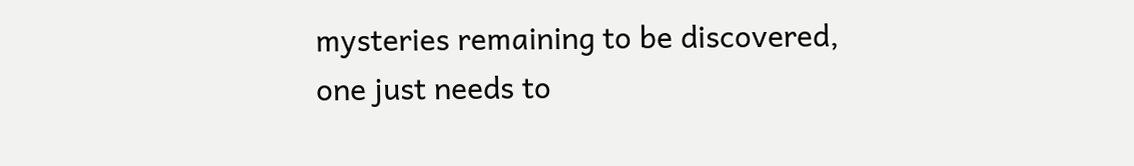mysteries remaining to be discovered, one just needs to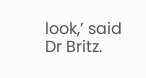look,’ said Dr Britz.